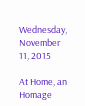Wednesday, November 11, 2015

At Home, an Homage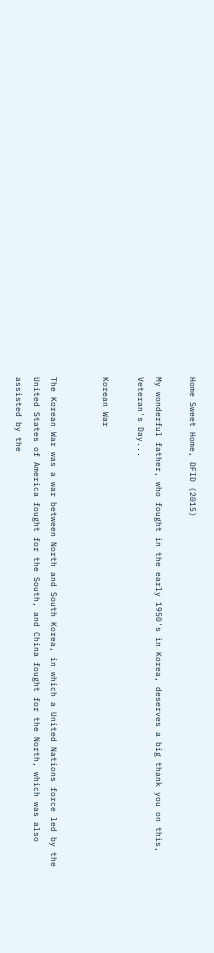Home Sweet Home, DFID (2015)

My wonderful father, who fought in the early 1950's in Korea, deserves a big thank you on this, Veteran's Day...

Korean War


The Korean War was a war between North and South Korea, in which a United Nations force led by the United States of America fought for the South, and China fought for the North, which was also assisted by the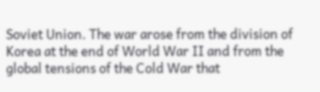Soviet Union. The war arose from the division of Korea at the end of World War II and from the global tensions of the Cold War that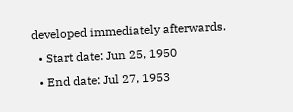developed immediately afterwards.
  • Start date: Jun 25, 1950
  • End date: Jul 27, 1953